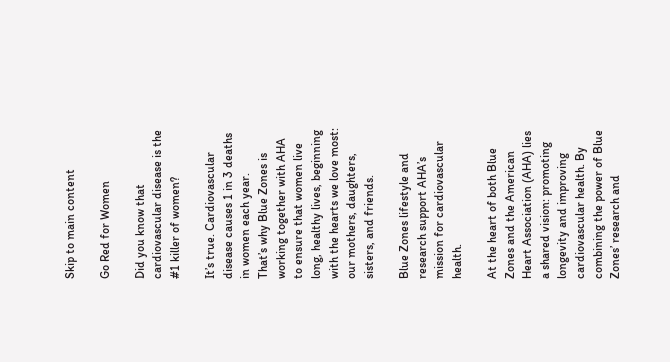Skip to main content

Go Red for Women

Did you know that cardiovascular disease is the #1 killer of women?

It’s true. Cardiovascular disease causes 1 in 3 deaths in women each year.
That’s why Blue Zones is working together with AHA to ensure that women live long, healthy lives, beginning with the hearts we love most: our mothers, daughters, sisters, and friends.

Blue Zones lifestyle and research support AHA’s mission for cardiovascular health.

At the heart of both Blue Zones and the American Heart Association (AHA) lies a shared vision: promoting longevity and improving cardiovascular health. By combining the power of Blue Zones’ research and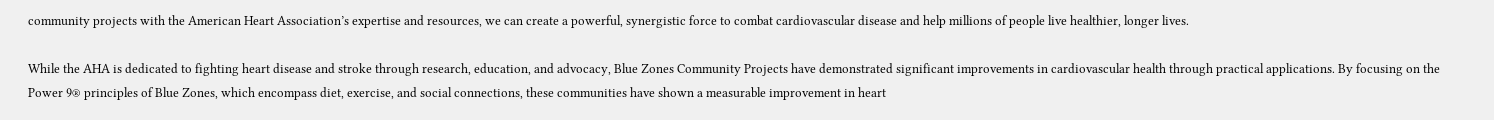community projects with the American Heart Association’s expertise and resources, we can create a powerful, synergistic force to combat cardiovascular disease and help millions of people live healthier, longer lives.

While the AHA is dedicated to fighting heart disease and stroke through research, education, and advocacy, Blue Zones Community Projects have demonstrated significant improvements in cardiovascular health through practical applications. By focusing on the Power 9® principles of Blue Zones, which encompass diet, exercise, and social connections, these communities have shown a measurable improvement in heart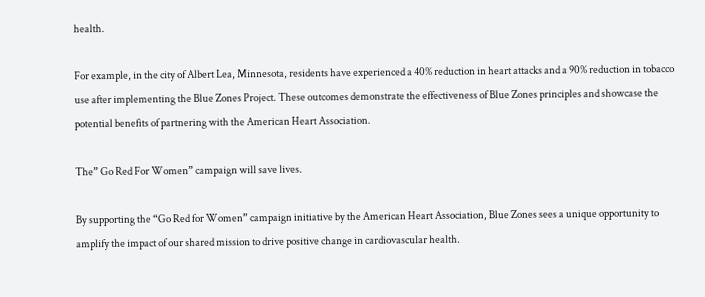health.

For example, in the city of Albert Lea, Minnesota, residents have experienced a 40% reduction in heart attacks and a 90% reduction in tobacco use after implementing the Blue Zones Project. These outcomes demonstrate the effectiveness of Blue Zones principles and showcase the potential benefits of partnering with the American Heart Association.

The” Go Red For Women” campaign will save lives.

By supporting the “Go Red for Women” campaign initiative by the American Heart Association, Blue Zones sees a unique opportunity to amplify the impact of our shared mission to drive positive change in cardiovascular health.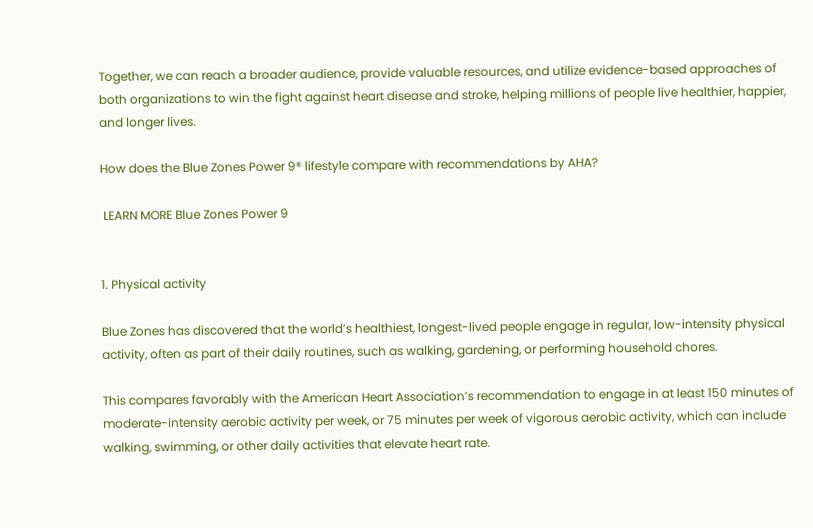Together, we can reach a broader audience, provide valuable resources, and utilize evidence-based approaches of both organizations to win the fight against heart disease and stroke, helping millions of people live healthier, happier, and longer lives.

How does the Blue Zones Power 9® lifestyle compare with recommendations by AHA?

 LEARN MORE Blue Zones Power 9


1. Physical activity

Blue Zones has discovered that the world’s healthiest, longest-lived people engage in regular, low-intensity physical activity, often as part of their daily routines, such as walking, gardening, or performing household chores.

This compares favorably with the American Heart Association’s recommendation to engage in at least 150 minutes of moderate-intensity aerobic activity per week, or 75 minutes per week of vigorous aerobic activity, which can include walking, swimming, or other daily activities that elevate heart rate.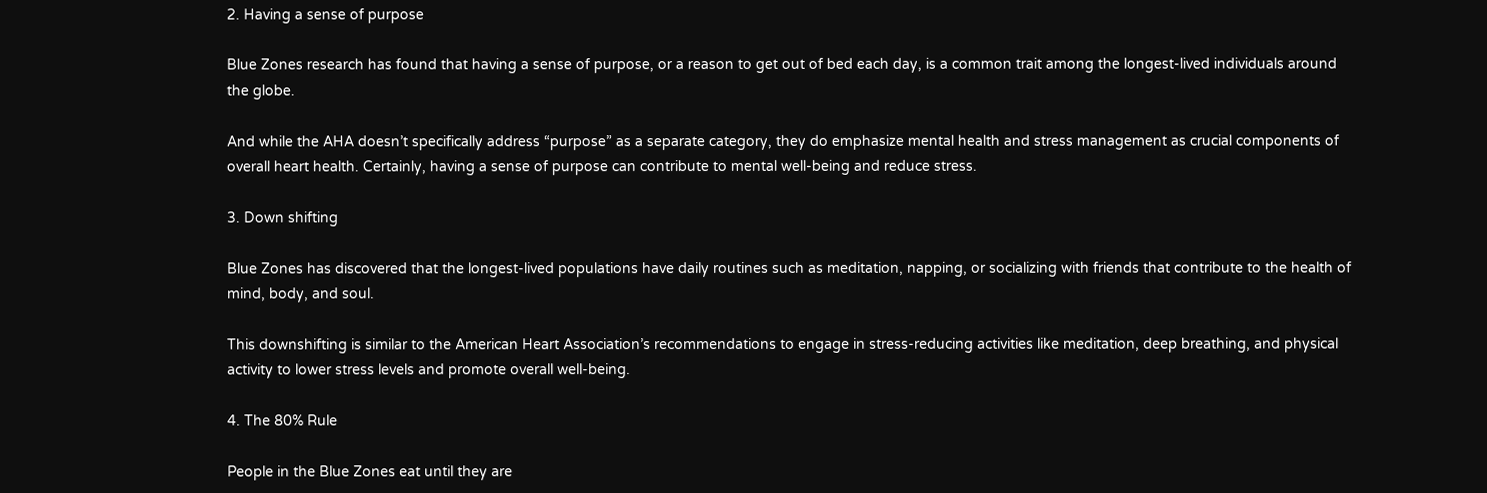2. Having a sense of purpose

Blue Zones research has found that having a sense of purpose, or a reason to get out of bed each day, is a common trait among the longest-lived individuals around the globe.

And while the AHA doesn’t specifically address “purpose” as a separate category, they do emphasize mental health and stress management as crucial components of overall heart health. Certainly, having a sense of purpose can contribute to mental well-being and reduce stress.

3. Down shifting

Blue Zones has discovered that the longest-lived populations have daily routines such as meditation, napping, or socializing with friends that contribute to the health of mind, body, and soul.

This downshifting is similar to the American Heart Association’s recommendations to engage in stress-reducing activities like meditation, deep breathing, and physical activity to lower stress levels and promote overall well-being.

4. The 80% Rule

People in the Blue Zones eat until they are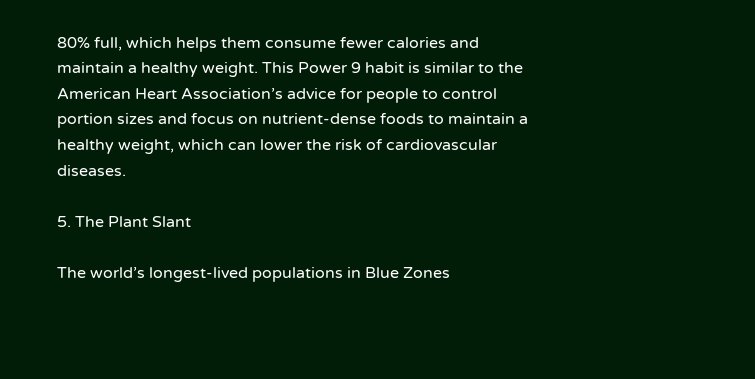80% full, which helps them consume fewer calories and maintain a healthy weight. This Power 9 habit is similar to the American Heart Association’s advice for people to control portion sizes and focus on nutrient-dense foods to maintain a healthy weight, which can lower the risk of cardiovascular diseases.

5. The Plant Slant

The world’s longest-lived populations in Blue Zones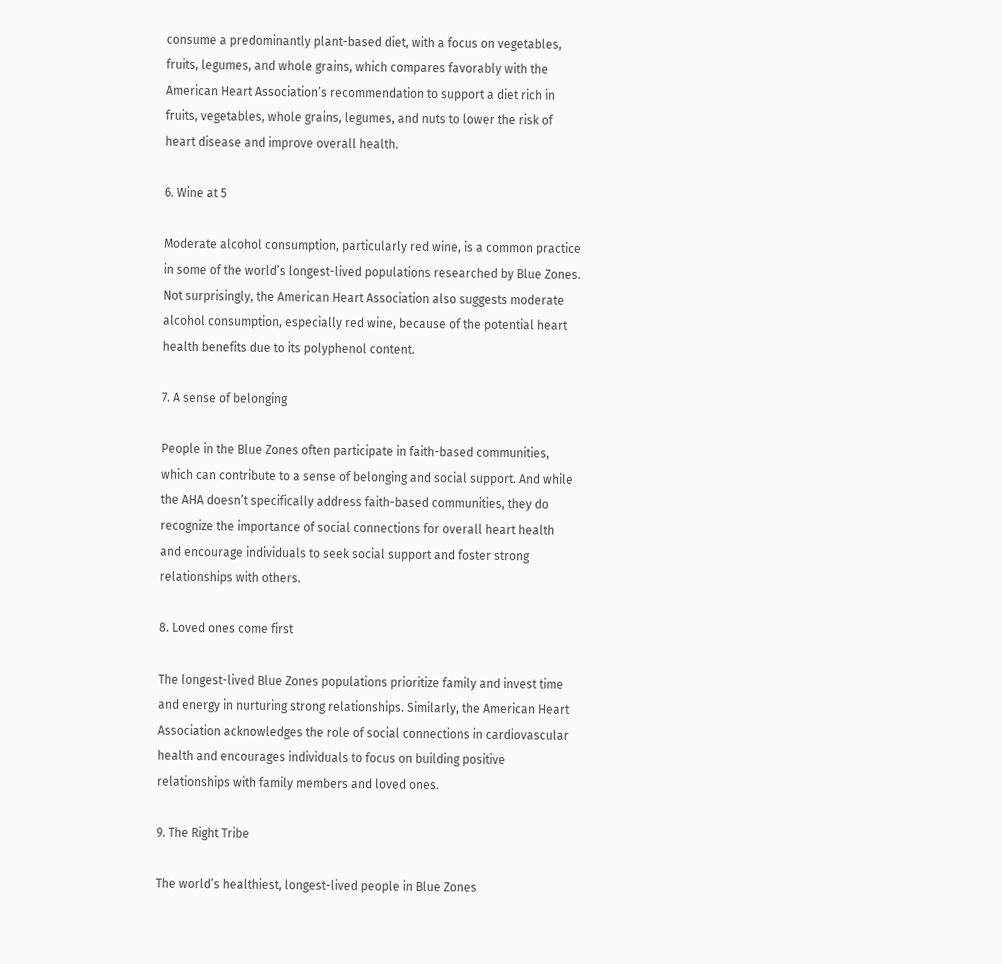consume a predominantly plant-based diet, with a focus on vegetables, fruits, legumes, and whole grains, which compares favorably with the American Heart Association’s recommendation to support a diet rich in fruits, vegetables, whole grains, legumes, and nuts to lower the risk of heart disease and improve overall health.

6. Wine at 5

Moderate alcohol consumption, particularly red wine, is a common practice in some of the world’s longest-lived populations researched by Blue Zones. Not surprisingly, the American Heart Association also suggests moderate alcohol consumption, especially red wine, because of the potential heart health benefits due to its polyphenol content.

7. A sense of belonging

People in the Blue Zones often participate in faith-based communities, which can contribute to a sense of belonging and social support. And while the AHA doesn’t specifically address faith-based communities, they do recognize the importance of social connections for overall heart health and encourage individuals to seek social support and foster strong relationships with others.

8. Loved ones come first

The longest-lived Blue Zones populations prioritize family and invest time and energy in nurturing strong relationships. Similarly, the American Heart Association acknowledges the role of social connections in cardiovascular health and encourages individuals to focus on building positive relationships with family members and loved ones.

9. The Right Tribe

The world’s healthiest, longest-lived people in Blue Zones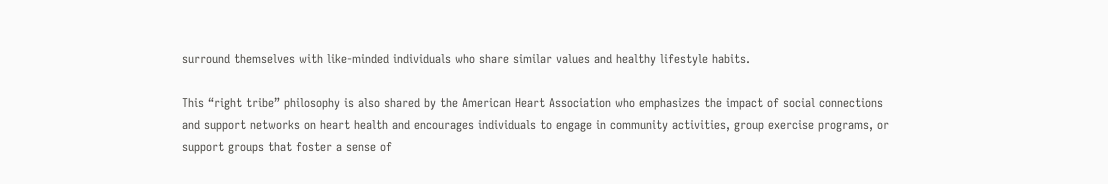surround themselves with like-minded individuals who share similar values and healthy lifestyle habits.

This “right tribe” philosophy is also shared by the American Heart Association who emphasizes the impact of social connections and support networks on heart health and encourages individuals to engage in community activities, group exercise programs, or support groups that foster a sense of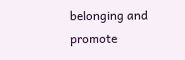belonging and promote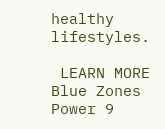healthy lifestyles.

 LEARN MORE Blue Zones Power 9